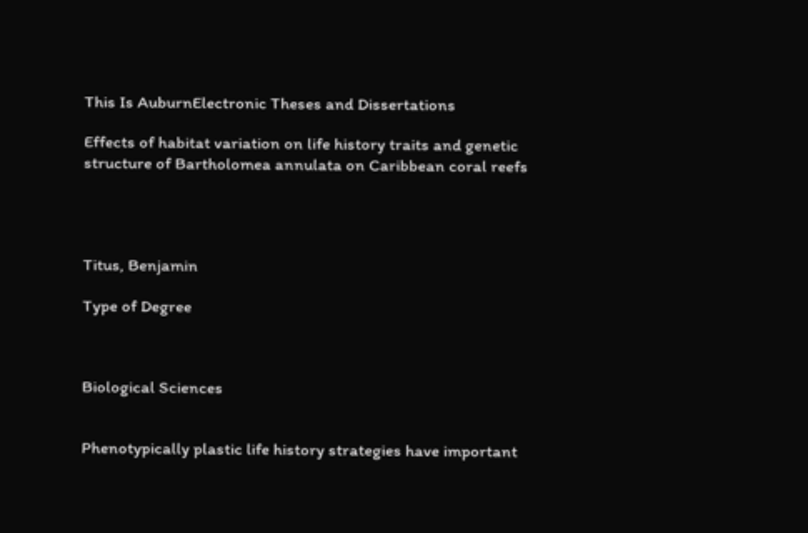This Is AuburnElectronic Theses and Dissertations

Effects of habitat variation on life history traits and genetic structure of Bartholomea annulata on Caribbean coral reefs




Titus, Benjamin

Type of Degree



Biological Sciences


Phenotypically plastic life history strategies have important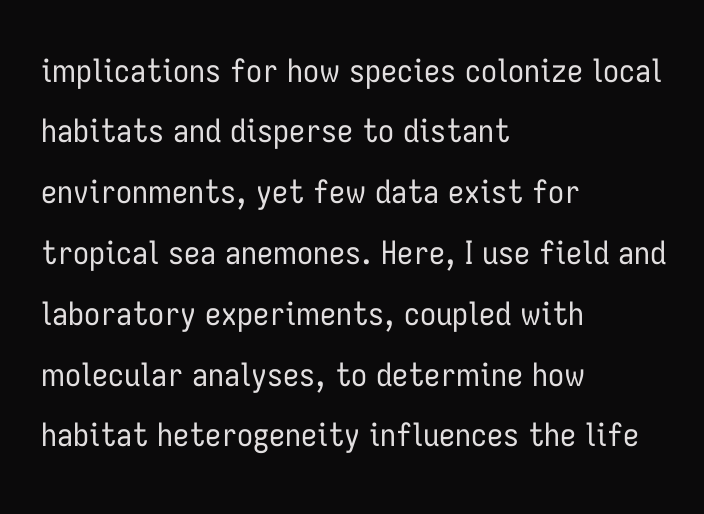implications for how species colonize local habitats and disperse to distant environments, yet few data exist for tropical sea anemones. Here, I use field and laboratory experiments, coupled with molecular analyses, to determine how habitat heterogeneity influences the life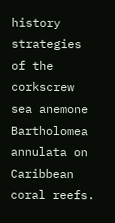history strategies of the corkscrew sea anemone Bartholomea annulata on Caribbean coral reefs.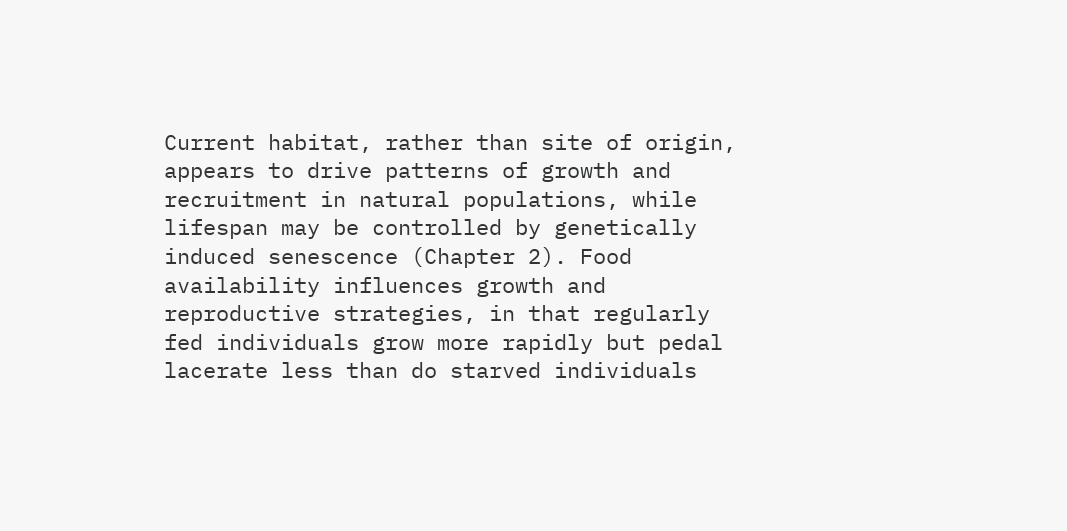Current habitat, rather than site of origin, appears to drive patterns of growth and recruitment in natural populations, while lifespan may be controlled by genetically induced senescence (Chapter 2). Food availability influences growth and reproductive strategies, in that regularly fed individuals grow more rapidly but pedal lacerate less than do starved individuals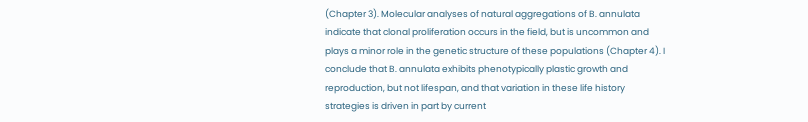(Chapter 3). Molecular analyses of natural aggregations of B. annulata indicate that clonal proliferation occurs in the field, but is uncommon and plays a minor role in the genetic structure of these populations (Chapter 4). I conclude that B. annulata exhibits phenotypically plastic growth and reproduction, but not lifespan, and that variation in these life history strategies is driven in part by current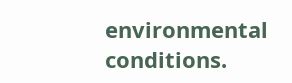environmental conditions.